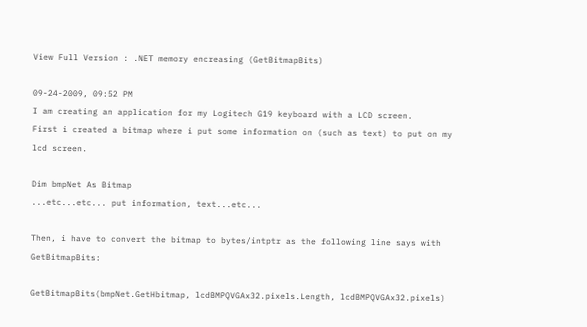View Full Version : .NET memory encreasing (GetBitmapBits)

09-24-2009, 09:52 PM
I am creating an application for my Logitech G19 keyboard with a LCD screen.
First i created a bitmap where i put some information on (such as text) to put on my lcd screen.

Dim bmpNet As Bitmap
...etc...etc... put information, text...etc...

Then, i have to convert the bitmap to bytes/intptr as the following line says with GetBitmapBits:

GetBitmapBits(bmpNet.GetHbitmap, lcdBMPQVGAx32.pixels.Length, lcdBMPQVGAx32.pixels)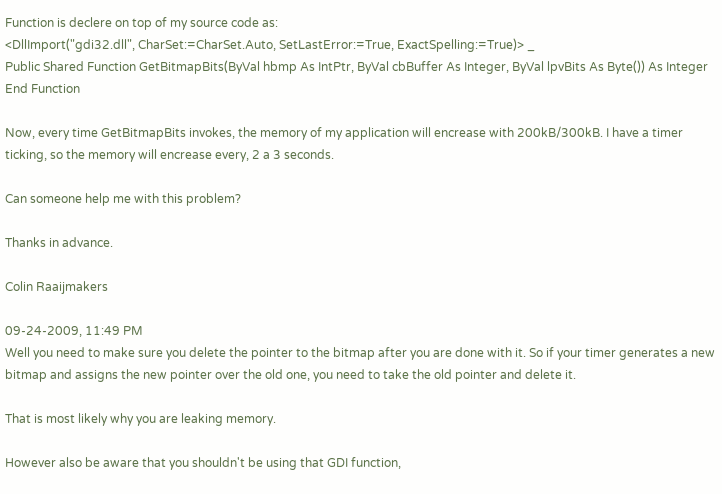Function is declere on top of my source code as:
<DllImport("gdi32.dll", CharSet:=CharSet.Auto, SetLastError:=True, ExactSpelling:=True)> _
Public Shared Function GetBitmapBits(ByVal hbmp As IntPtr, ByVal cbBuffer As Integer, ByVal lpvBits As Byte()) As Integer
End Function

Now, every time GetBitmapBits invokes, the memory of my application will encrease with 200kB/300kB. I have a timer ticking, so the memory will encrease every, 2 a 3 seconds.

Can someone help me with this problem?

Thanks in advance.

Colin Raaijmakers

09-24-2009, 11:49 PM
Well you need to make sure you delete the pointer to the bitmap after you are done with it. So if your timer generates a new bitmap and assigns the new pointer over the old one, you need to take the old pointer and delete it.

That is most likely why you are leaking memory.

However also be aware that you shouldn't be using that GDI function,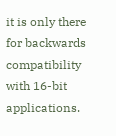it is only there for backwards compatibility with 16-bit applications.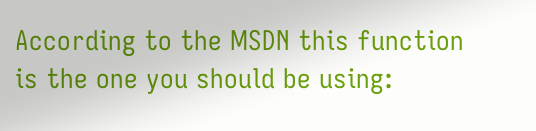According to the MSDN this function is the one you should be using: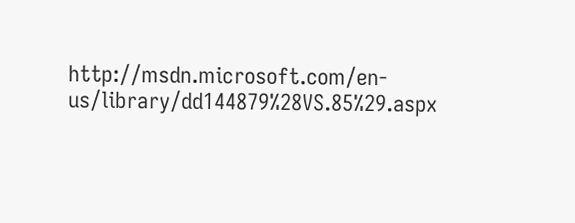http://msdn.microsoft.com/en-us/library/dd144879%28VS.85%29.aspx